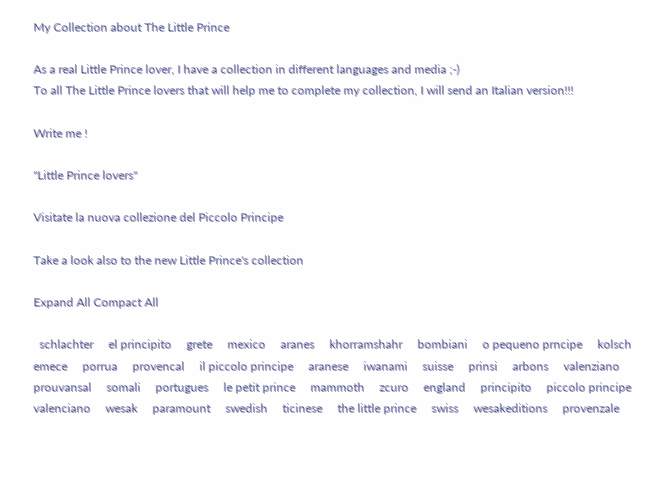My Collection about The Little Prince

As a real Little Prince lover, I have a collection in different languages and media ;-)
To all The Little Prince lovers that will help me to complete my collection, I will send an Italian version!!!

Write me !

"Little Prince lovers"

Visitate la nuova collezione del Piccolo Principe

Take a look also to the new Little Prince's collection

Expand All Compact All

  schlachter     el principito     grete     mexico     aranes     khorramshahr     bombiani     o pequeno prncipe     kolsch     emece     porrua     provencal     il piccolo principe     aranese     iwanami     suisse     prinsi     arbons     valenziano     prouvansal     somali     portugues     le petit prince     mammoth     zcuro     england     principito     piccolo principe     valenciano     wesak     paramount     swedish     ticinese     the little prince     swiss     wesakeditions     provenzale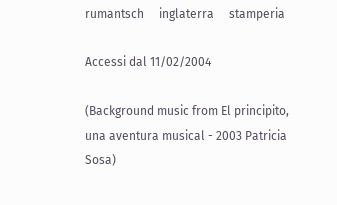rumantsch     inglaterra     stamperia

Accessi dal 11/02/2004

(Background music from El principito, una aventura musical - 2003 Patricia Sosa)